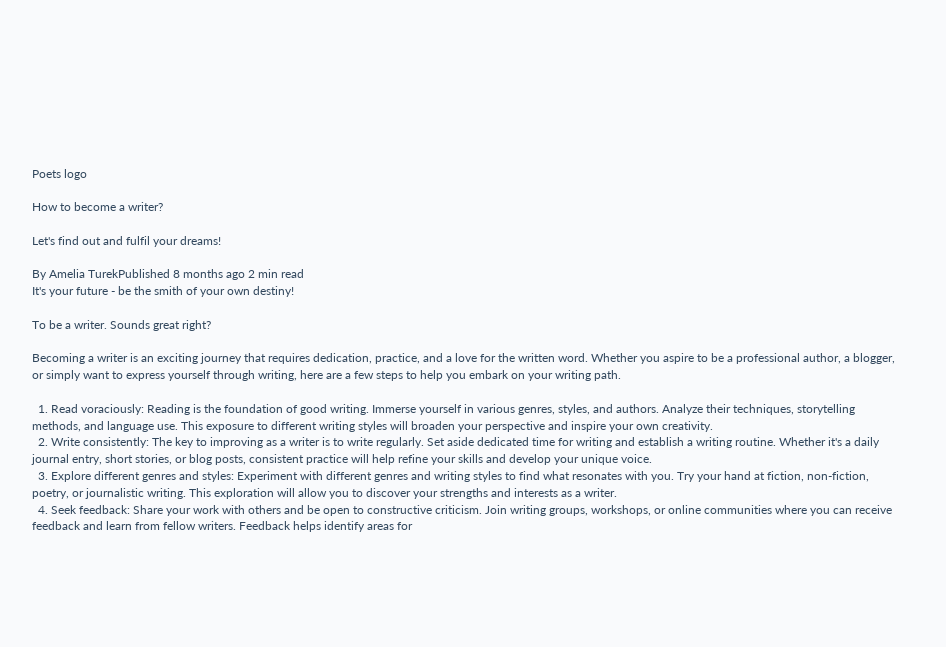Poets logo

How to become a writer?

Let's find out and fulfil your dreams!

By Amelia TurekPublished 8 months ago 2 min read
It's your future - be the smith of your own destiny!

To be a writer. Sounds great right?

Becoming a writer is an exciting journey that requires dedication, practice, and a love for the written word. Whether you aspire to be a professional author, a blogger, or simply want to express yourself through writing, here are a few steps to help you embark on your writing path.

  1. Read voraciously: Reading is the foundation of good writing. Immerse yourself in various genres, styles, and authors. Analyze their techniques, storytelling methods, and language use. This exposure to different writing styles will broaden your perspective and inspire your own creativity.
  2. Write consistently: The key to improving as a writer is to write regularly. Set aside dedicated time for writing and establish a writing routine. Whether it's a daily journal entry, short stories, or blog posts, consistent practice will help refine your skills and develop your unique voice.
  3. Explore different genres and styles: Experiment with different genres and writing styles to find what resonates with you. Try your hand at fiction, non-fiction, poetry, or journalistic writing. This exploration will allow you to discover your strengths and interests as a writer.
  4. Seek feedback: Share your work with others and be open to constructive criticism. Join writing groups, workshops, or online communities where you can receive feedback and learn from fellow writers. Feedback helps identify areas for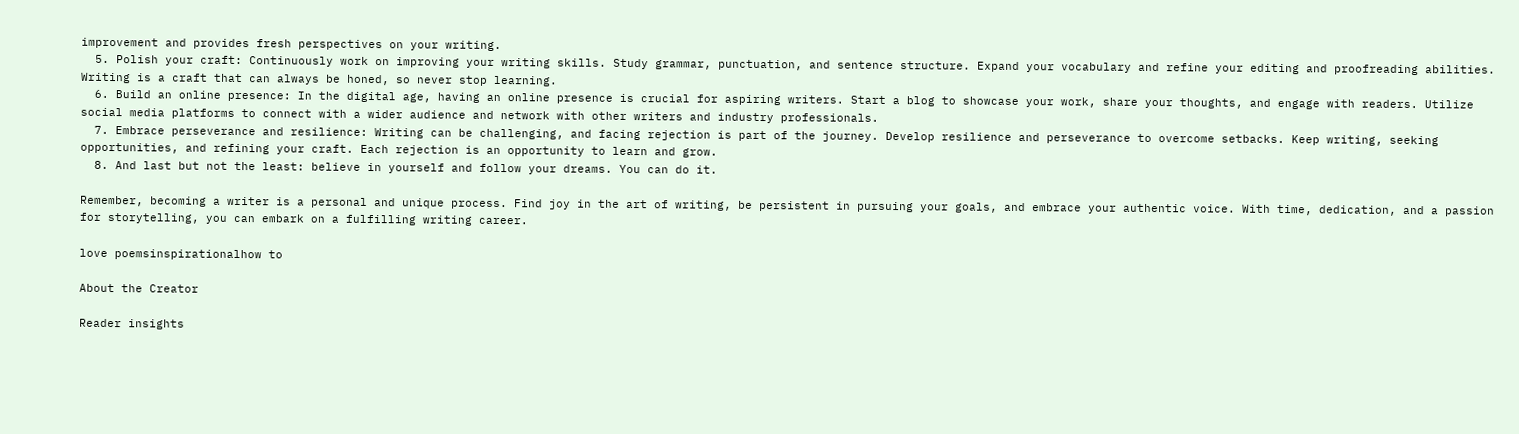improvement and provides fresh perspectives on your writing.
  5. Polish your craft: Continuously work on improving your writing skills. Study grammar, punctuation, and sentence structure. Expand your vocabulary and refine your editing and proofreading abilities. Writing is a craft that can always be honed, so never stop learning.
  6. Build an online presence: In the digital age, having an online presence is crucial for aspiring writers. Start a blog to showcase your work, share your thoughts, and engage with readers. Utilize social media platforms to connect with a wider audience and network with other writers and industry professionals.
  7. Embrace perseverance and resilience: Writing can be challenging, and facing rejection is part of the journey. Develop resilience and perseverance to overcome setbacks. Keep writing, seeking opportunities, and refining your craft. Each rejection is an opportunity to learn and grow.
  8. And last but not the least: believe in yourself and follow your dreams. You can do it.

Remember, becoming a writer is a personal and unique process. Find joy in the art of writing, be persistent in pursuing your goals, and embrace your authentic voice. With time, dedication, and a passion for storytelling, you can embark on a fulfilling writing career.

love poemsinspirationalhow to

About the Creator

Reader insights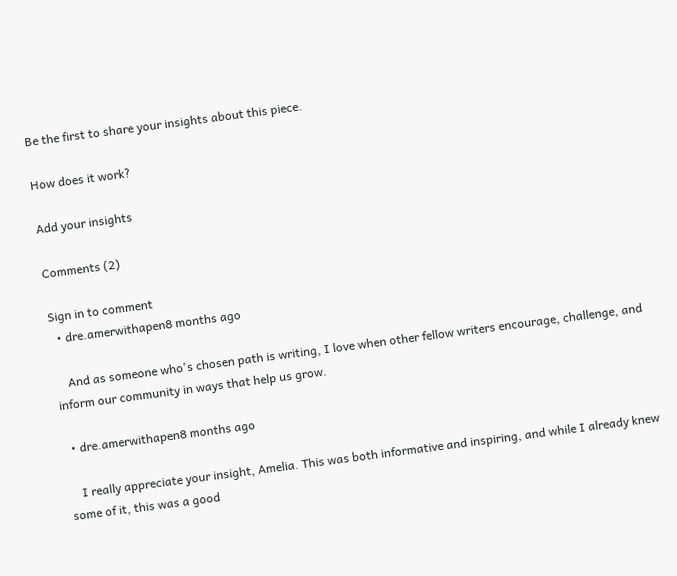Be the first to share your insights about this piece.

How does it work?

Add your insights

Comments (2)

Sign in to comment
  • dre.amerwithapen8 months ago

    And as someone who's chosen path is writing, I love when other fellow writers encourage, challenge, and inform our community in ways that help us grow.

  • dre.amerwithapen8 months ago

    I really appreciate your insight, Amelia. This was both informative and inspiring, and while I already knew some of it, this was a good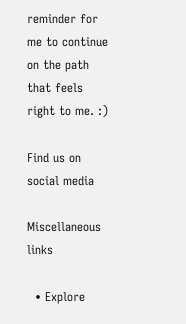reminder for me to continue on the path that feels right to me. :)

Find us on social media

Miscellaneous links

  • Explore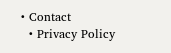• Contact
  • Privacy Policy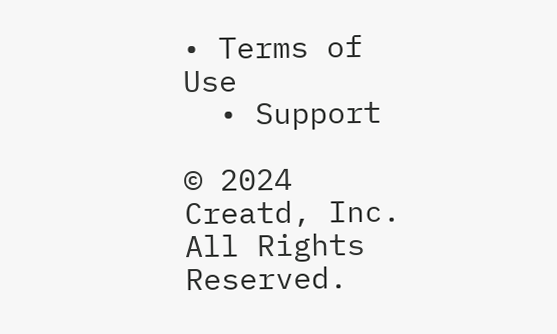• Terms of Use
  • Support

© 2024 Creatd, Inc. All Rights Reserved.